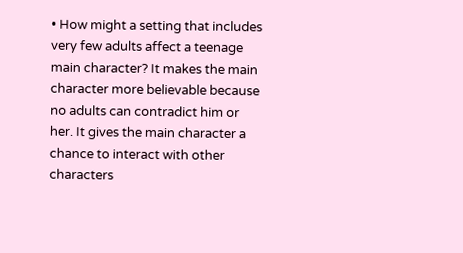• How might a setting that includes very few adults affect a teenage main character? It makes the main character more believable because no adults can contradict him or her. It gives the main character a chance to interact with other characters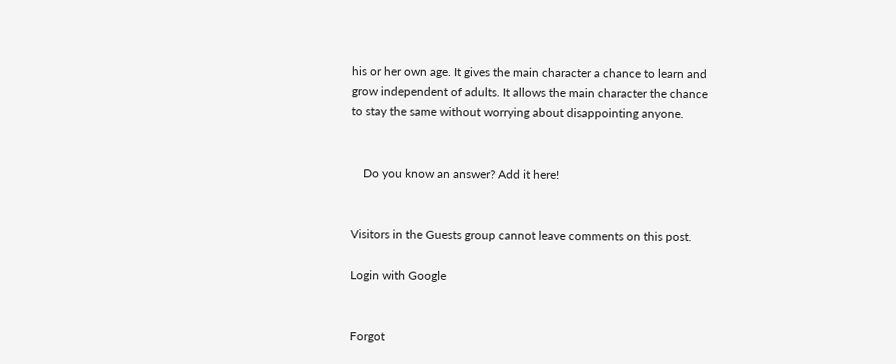his or her own age. It gives the main character a chance to learn and grow independent of adults. It allows the main character the chance to stay the same without worrying about disappointing anyone.


    Do you know an answer? Add it here!


Visitors in the Guests group cannot leave comments on this post.

Login with Google


Forgot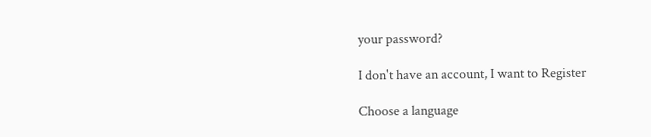your password?

I don't have an account, I want to Register

Choose a language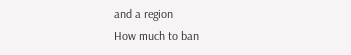and a region
How much to ban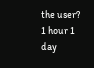the user?
1 hour 1 day